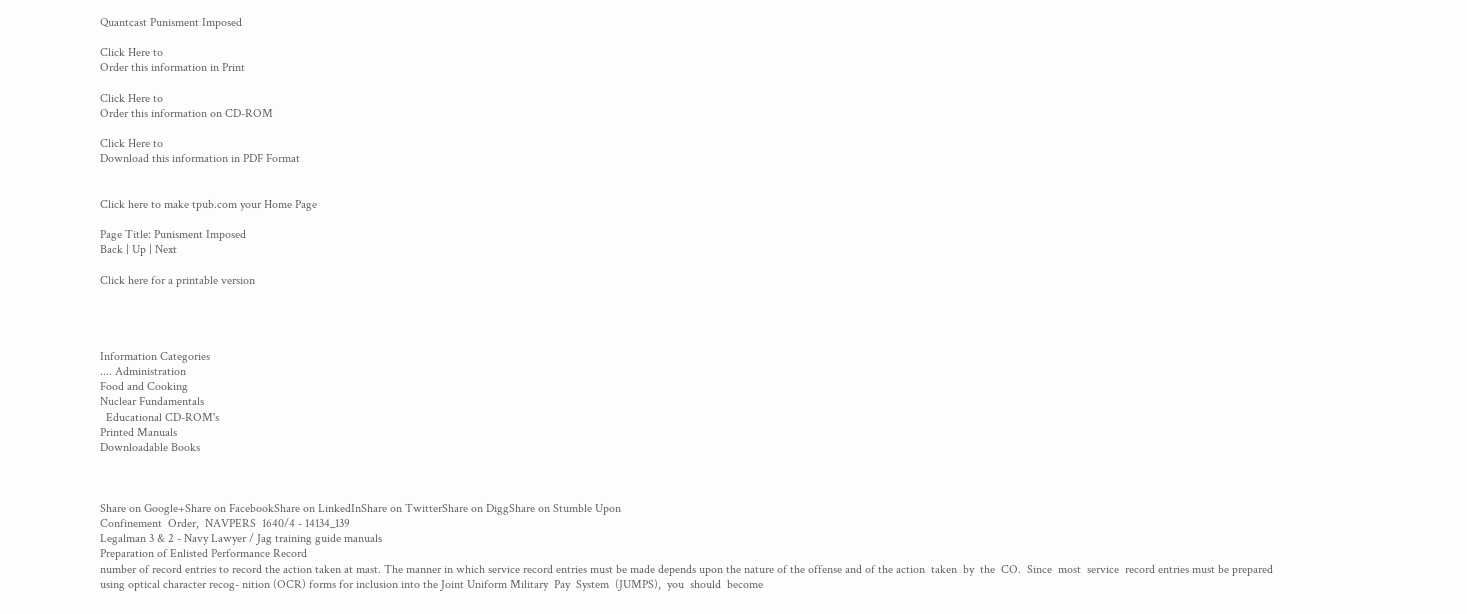Quantcast Punisment Imposed

Click Here to
Order this information in Print

Click Here to
Order this information on CD-ROM

Click Here to
Download this information in PDF Format


Click here to make tpub.com your Home Page

Page Title: Punisment Imposed
Back | Up | Next

Click here for a printable version




Information Categories
.... Administration
Food and Cooking
Nuclear Fundamentals
  Educational CD-ROM's
Printed Manuals
Downloadable Books



Share on Google+Share on FacebookShare on LinkedInShare on TwitterShare on DiggShare on Stumble Upon
Confinement  Order,  NAVPERS  1640/4 - 14134_139
Legalman 3 & 2 - Navy Lawyer / Jag training guide manuals
Preparation of Enlisted Performance Record
number of record entries to record the action taken at mast. The manner in which service record entries must be made depends upon the nature of the offense and of the action  taken  by  the  CO.  Since  most  service  record entries must be prepared using optical character recog- nition (OCR) forms for inclusion into the Joint Uniform Military  Pay  System  (JUMPS),  you  should  become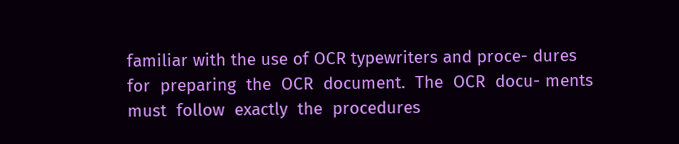familiar with the use of OCR typewriters and proce- dures  for  preparing  the  OCR  document.  The  OCR  docu- ments  must  follow  exactly  the  procedures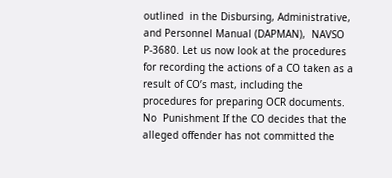outlined  in the Disbursing, Administrative, and Personnel Manual (DAPMAN),  NAVSO  P-3680. Let us now look at the procedures for recording the actions of a CO taken as a result of CO’s mast, including the procedures for preparing OCR documents. No  Punishment If the CO decides that the alleged offender has not committed the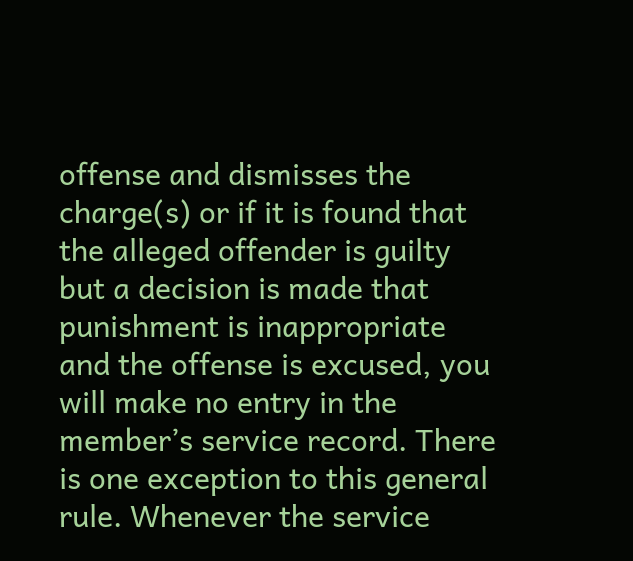offense and dismisses the charge(s) or if it is found that the alleged offender is guilty but a decision is made that punishment is inappropriate and the offense is excused, you will make no entry in the member’s service record. There is one exception to this general  rule. Whenever the service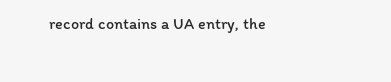record contains a UA entry, the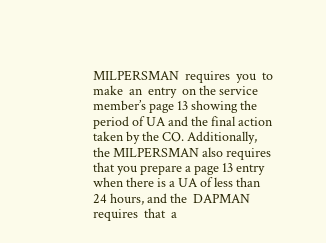MILPERSMAN  requires  you  to  make  an  entry  on the service member’s page 13 showing the period of UA and the final action taken by the CO. Additionally, the MILPERSMAN also requires that you prepare a page 13 entry when there is a UA of less than 24 hours, and the  DAPMAN  requires  that  a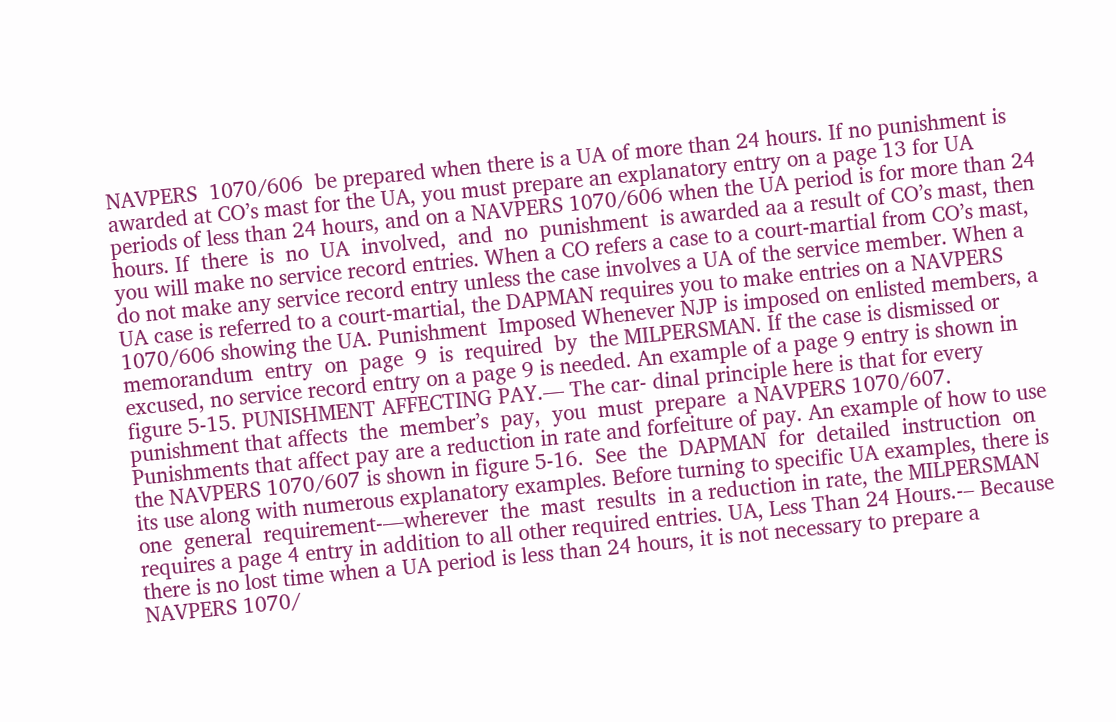NAVPERS  1070/606  be prepared when there is a UA of more than 24 hours. If no punishment is awarded at CO’s mast for the UA, you must prepare an explanatory entry on a page 13 for UA periods of less than 24 hours, and on a NAVPERS 1070/606 when the UA period is for more than 24 hours. If  there  is  no  UA  involved,  and  no  punishment  is awarded aa a result of CO’s mast, then you will make no service record entries. When a CO refers a case to a court-martial from CO’s mast, do not make any service record entry unless the case involves a UA of the service member. When a UA case is referred to a court-martial, the DAPMAN requires you to make entries on a NAVPERS 1070/606 showing the UA. Punishment  Imposed Whenever NJP is imposed on enlisted members, a memorandum  entry  on  page  9  is  required  by  the MILPERSMAN. If the case is dismissed or excused, no service record entry on a page 9 is needed. An example of a page 9 entry is shown in figure 5-15. PUNISHMENT AFFECTING PAY.— The car- dinal principle here is that for every punishment that affects  the  member’s  pay,  you  must  prepare  a NAVPERS 1070/607. Punishments that affect pay are a reduction in rate and forfeiture of pay. An example of how to use the NAVPERS 1070/607 is shown in figure 5-16.  See  the  DAPMAN  for  detailed  instruction  on  its use along with numerous explanatory examples. Before turning to specific UA examples, there is one  general  requirement-—wherever  the  mast  results  in a reduction in rate, the MILPERSMAN requires a page 4 entry in addition to all other required entries. UA, Less Than 24 Hours.-– Because there is no lost time when a UA period is less than 24 hours, it is not necessary to prepare a NAVPERS 1070/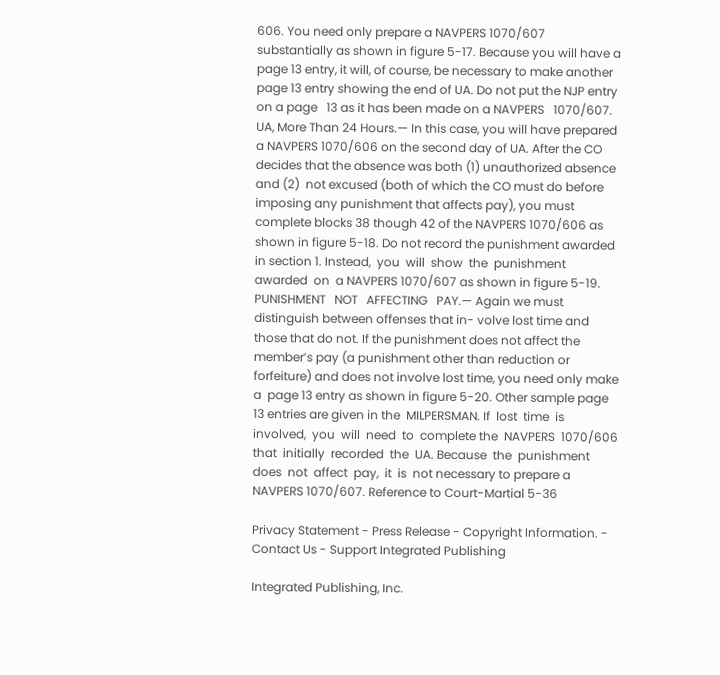606. You need only prepare a NAVPERS 1070/607 substantially as shown in figure 5-17. Because you will have a page 13 entry, it will, of course, be necessary to make another page 13 entry showing the end of UA. Do not put the NJP entry on a page   13 as it has been made on a NAVPERS   1070/607. UA, More Than 24 Hours.— In this case, you will have prepared a NAVPERS 1070/606 on the second day of UA. After the CO decides that the absence was both (1) unauthorized absence and (2)  not excused (both of which the CO must do before imposing any punishment that affects pay), you must complete blocks 38 though 42 of the NAVPERS 1070/606 as shown in figure 5-18. Do not record the punishment awarded in section 1. Instead,  you  will  show  the  punishment  awarded  on  a NAVPERS 1070/607 as shown in figure 5-19. PUNISHMENT   NOT   AFFECTING   PAY.— Again we must distinguish between offenses that in- volve lost time and those that do not. If the punishment does not affect the member’s pay (a punishment other than reduction or forfeiture) and does not involve lost time, you need only make a  page 13 entry as shown in figure 5-20. Other sample page 13 entries are given in the  MILPERSMAN. If  lost  time  is  involved,  you  will  need  to  complete the  NAVPERS  1070/606  that  initially  recorded  the  UA. Because  the  punishment  does  not  affect  pay,  it  is  not necessary to prepare a NAVPERS 1070/607. Reference to Court-Martial 5-36

Privacy Statement - Press Release - Copyright Information. - Contact Us - Support Integrated Publishing

Integrated Publishing, Inc.